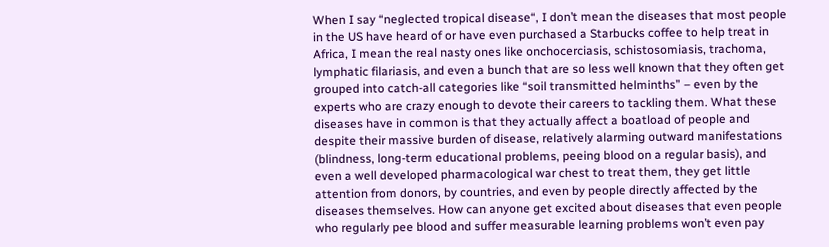When I say “neglected tropical disease“, I don’t mean the diseases that most people in the US have heard of or have even purchased a Starbucks coffee to help treat in Africa, I mean the real nasty ones like onchocerciasis, schistosomiasis, trachoma, lymphatic filariasis, and even a bunch that are so less well known that they often get grouped into catch-all categories like “soil transmitted helminths” – even by the experts who are crazy enough to devote their careers to tackling them. What these diseases have in common is that they actually affect a boatload of people and despite their massive burden of disease, relatively alarming outward manifestations (blindness, long-term educational problems, peeing blood on a regular basis), and even a well developed pharmacological war chest to treat them, they get little attention from donors, by countries, and even by people directly affected by the diseases themselves. How can anyone get excited about diseases that even people who regularly pee blood and suffer measurable learning problems won’t even pay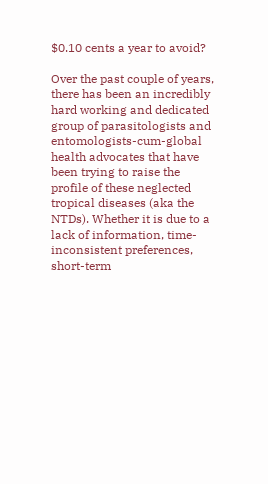$0.10 cents a year to avoid?

Over the past couple of years, there has been an incredibly hard working and dedicated group of parasitologists and entomologists-cum-global health advocates that have been trying to raise the profile of these neglected tropical diseases (aka the NTDs). Whether it is due to a lack of information, time-inconsistent preferences, short-term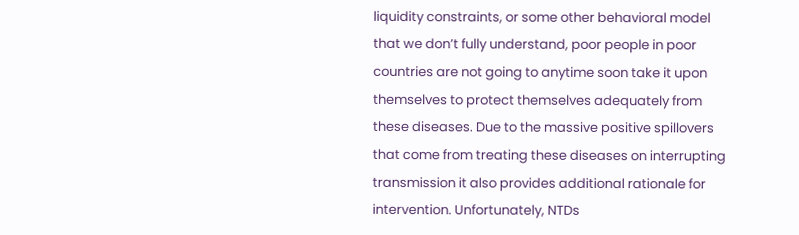liquidity constraints, or some other behavioral model that we don’t fully understand, poor people in poor countries are not going to anytime soon take it upon themselves to protect themselves adequately from these diseases. Due to the massive positive spillovers that come from treating these diseases on interrupting transmission it also provides additional rationale for intervention. Unfortunately, NTDs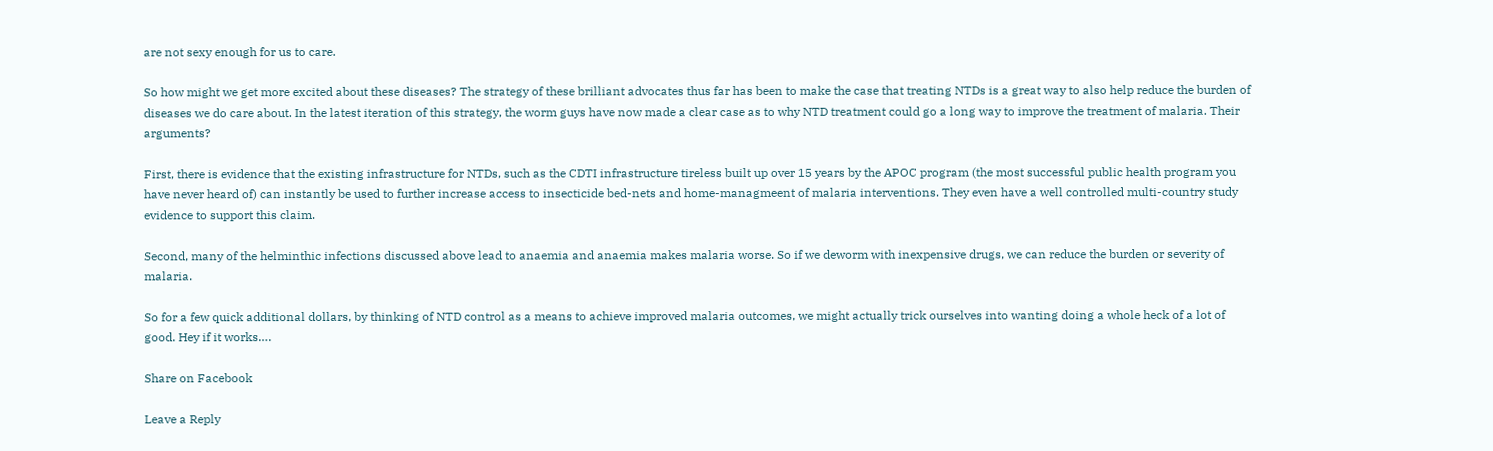are not sexy enough for us to care.

So how might we get more excited about these diseases? The strategy of these brilliant advocates thus far has been to make the case that treating NTDs is a great way to also help reduce the burden of diseases we do care about. In the latest iteration of this strategy, the worm guys have now made a clear case as to why NTD treatment could go a long way to improve the treatment of malaria. Their arguments?

First, there is evidence that the existing infrastructure for NTDs, such as the CDTI infrastructure tireless built up over 15 years by the APOC program (the most successful public health program you have never heard of) can instantly be used to further increase access to insecticide bed-nets and home-managmeent of malaria interventions. They even have a well controlled multi-country study evidence to support this claim.

Second, many of the helminthic infections discussed above lead to anaemia and anaemia makes malaria worse. So if we deworm with inexpensive drugs, we can reduce the burden or severity of malaria.

So for a few quick additional dollars, by thinking of NTD control as a means to achieve improved malaria outcomes, we might actually trick ourselves into wanting doing a whole heck of a lot of good. Hey if it works….

Share on Facebook

Leave a Reply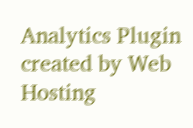Analytics Plugin created by Web Hosting